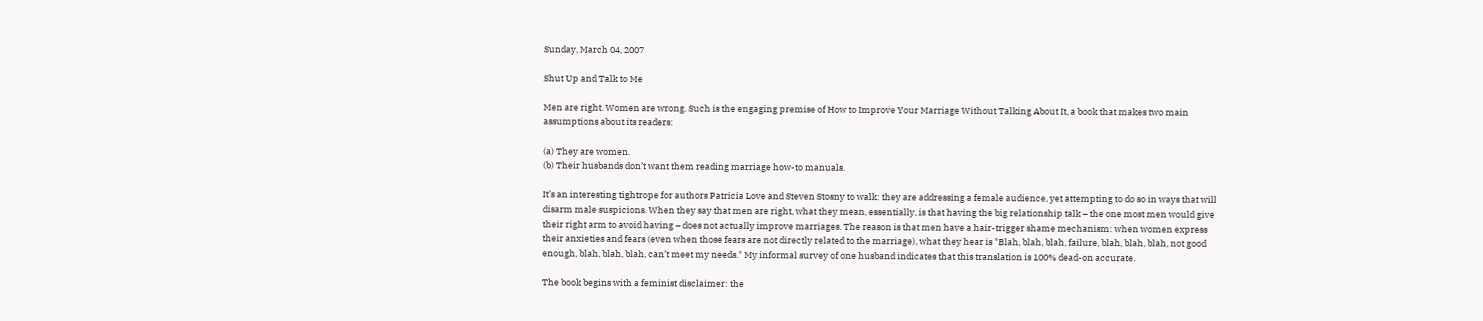Sunday, March 04, 2007

Shut Up and Talk to Me

Men are right. Women are wrong. Such is the engaging premise of How to Improve Your Marriage Without Talking About It, a book that makes two main assumptions about its readers:

(a) They are women.
(b) Their husbands don’t want them reading marriage how-to manuals.

It’s an interesting tightrope for authors Patricia Love and Steven Stosny to walk: they are addressing a female audience, yet attempting to do so in ways that will disarm male suspicions. When they say that men are right, what they mean, essentially, is that having the big relationship talk – the one most men would give their right arm to avoid having – does not actually improve marriages. The reason is that men have a hair-trigger shame mechanism: when women express their anxieties and fears (even when those fears are not directly related to the marriage), what they hear is "Blah, blah, blah, failure, blah, blah, blah, not good enough, blah, blah, blah, can’t meet my needs." My informal survey of one husband indicates that this translation is 100% dead-on accurate.

The book begins with a feminist disclaimer: the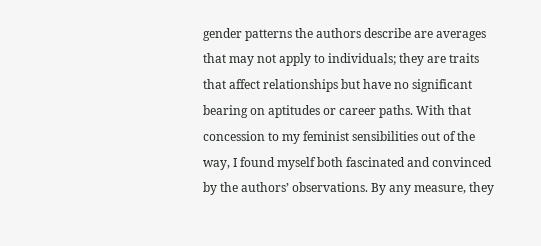gender patterns the authors describe are averages that may not apply to individuals; they are traits that affect relationships but have no significant bearing on aptitudes or career paths. With that concession to my feminist sensibilities out of the way, I found myself both fascinated and convinced by the authors’ observations. By any measure, they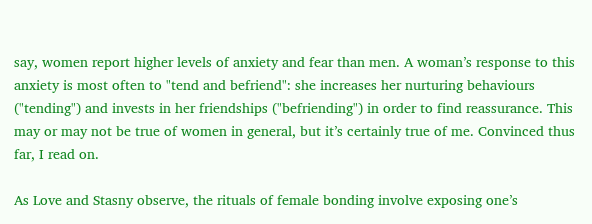say, women report higher levels of anxiety and fear than men. A woman’s response to this anxiety is most often to "tend and befriend": she increases her nurturing behaviours ("tending") and invests in her friendships ("befriending") in order to find reassurance. This may or may not be true of women in general, but it’s certainly true of me. Convinced thus far, I read on.

As Love and Stasny observe, the rituals of female bonding involve exposing one’s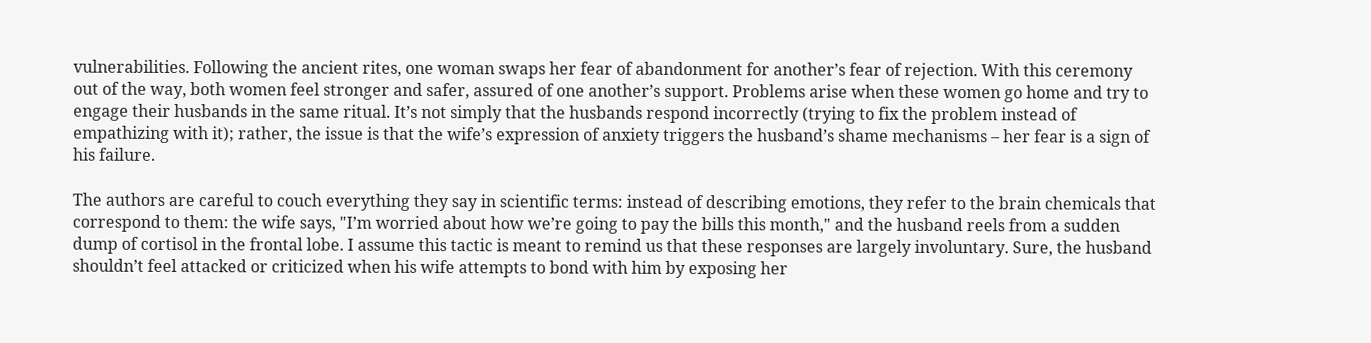vulnerabilities. Following the ancient rites, one woman swaps her fear of abandonment for another’s fear of rejection. With this ceremony out of the way, both women feel stronger and safer, assured of one another’s support. Problems arise when these women go home and try to engage their husbands in the same ritual. It’s not simply that the husbands respond incorrectly (trying to fix the problem instead of empathizing with it); rather, the issue is that the wife’s expression of anxiety triggers the husband’s shame mechanisms – her fear is a sign of his failure.

The authors are careful to couch everything they say in scientific terms: instead of describing emotions, they refer to the brain chemicals that correspond to them: the wife says, "I’m worried about how we’re going to pay the bills this month," and the husband reels from a sudden dump of cortisol in the frontal lobe. I assume this tactic is meant to remind us that these responses are largely involuntary. Sure, the husband shouldn’t feel attacked or criticized when his wife attempts to bond with him by exposing her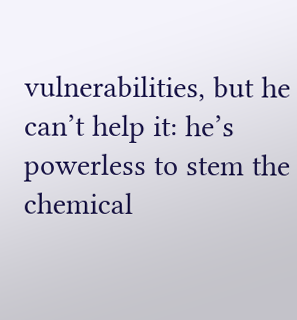vulnerabilities, but he can’t help it: he’s powerless to stem the chemical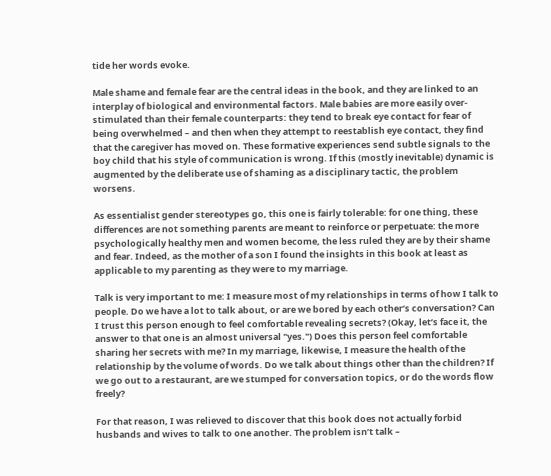tide her words evoke.

Male shame and female fear are the central ideas in the book, and they are linked to an interplay of biological and environmental factors. Male babies are more easily over-stimulated than their female counterparts: they tend to break eye contact for fear of being overwhelmed – and then when they attempt to reestablish eye contact, they find that the caregiver has moved on. These formative experiences send subtle signals to the boy child that his style of communication is wrong. If this (mostly inevitable) dynamic is augmented by the deliberate use of shaming as a disciplinary tactic, the problem worsens.

As essentialist gender stereotypes go, this one is fairly tolerable: for one thing, these differences are not something parents are meant to reinforce or perpetuate: the more psychologically healthy men and women become, the less ruled they are by their shame and fear. Indeed, as the mother of a son I found the insights in this book at least as applicable to my parenting as they were to my marriage.

Talk is very important to me: I measure most of my relationships in terms of how I talk to people. Do we have a lot to talk about, or are we bored by each other’s conversation? Can I trust this person enough to feel comfortable revealing secrets? (Okay, let’s face it, the answer to that one is an almost universal "yes.") Does this person feel comfortable sharing her secrets with me? In my marriage, likewise, I measure the health of the relationship by the volume of words. Do we talk about things other than the children? If we go out to a restaurant, are we stumped for conversation topics, or do the words flow freely?

For that reason, I was relieved to discover that this book does not actually forbid husbands and wives to talk to one another. The problem isn’t talk –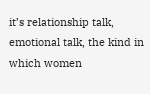it’s relationship talk, emotional talk, the kind in which women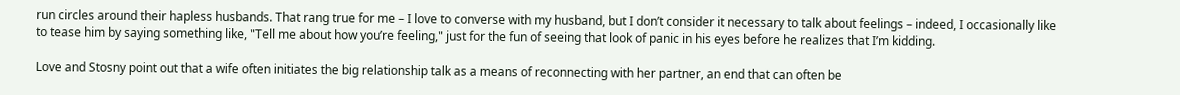run circles around their hapless husbands. That rang true for me – I love to converse with my husband, but I don’t consider it necessary to talk about feelings – indeed, I occasionally like to tease him by saying something like, "Tell me about how you’re feeling," just for the fun of seeing that look of panic in his eyes before he realizes that I’m kidding.

Love and Stosny point out that a wife often initiates the big relationship talk as a means of reconnecting with her partner, an end that can often be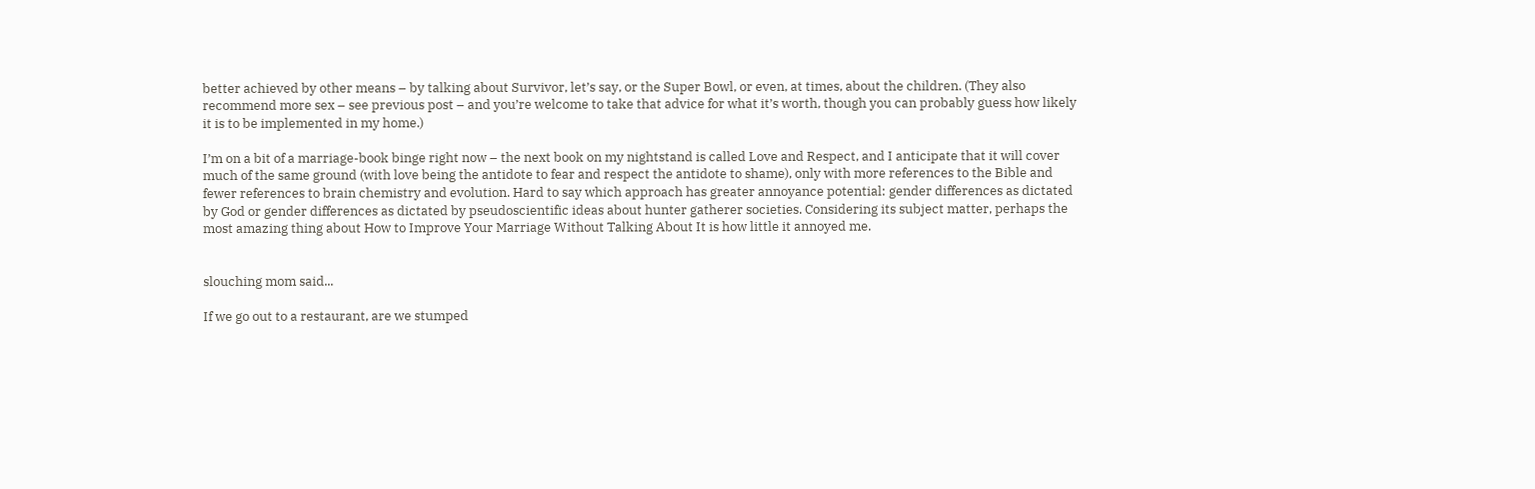better achieved by other means – by talking about Survivor, let’s say, or the Super Bowl, or even, at times, about the children. (They also recommend more sex – see previous post – and you’re welcome to take that advice for what it’s worth, though you can probably guess how likely it is to be implemented in my home.)

I’m on a bit of a marriage-book binge right now – the next book on my nightstand is called Love and Respect, and I anticipate that it will cover much of the same ground (with love being the antidote to fear and respect the antidote to shame), only with more references to the Bible and fewer references to brain chemistry and evolution. Hard to say which approach has greater annoyance potential: gender differences as dictated by God or gender differences as dictated by pseudoscientific ideas about hunter gatherer societies. Considering its subject matter, perhaps the most amazing thing about How to Improve Your Marriage Without Talking About It is how little it annoyed me.


slouching mom said...

If we go out to a restaurant, are we stumped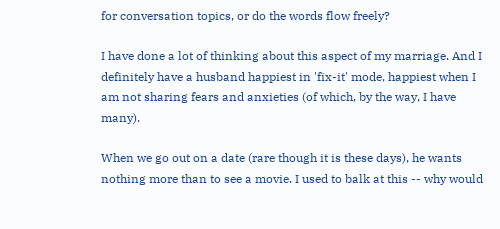for conversation topics, or do the words flow freely?

I have done a lot of thinking about this aspect of my marriage. And I definitely have a husband happiest in 'fix-it' mode, happiest when I am not sharing fears and anxieties (of which, by the way, I have many).

When we go out on a date (rare though it is these days), he wants nothing more than to see a movie. I used to balk at this -- why would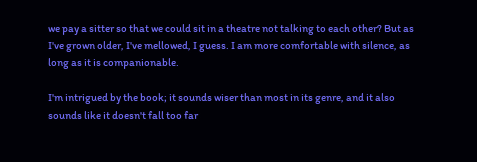we pay a sitter so that we could sit in a theatre not talking to each other? But as I've grown older, I've mellowed, I guess. I am more comfortable with silence, as long as it is companionable.

I'm intrigued by the book; it sounds wiser than most in its genre, and it also sounds like it doesn't fall too far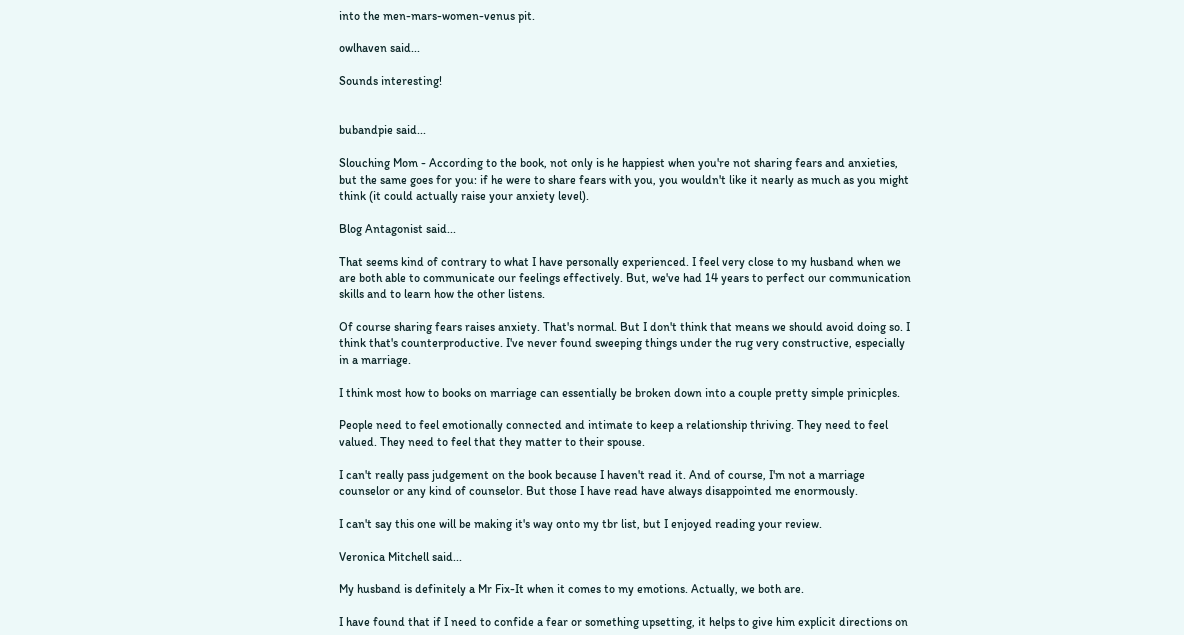into the men-mars-women-venus pit.

owlhaven said...

Sounds interesting!


bubandpie said...

Slouching Mom - According to the book, not only is he happiest when you're not sharing fears and anxieties, but the same goes for you: if he were to share fears with you, you wouldn't like it nearly as much as you might think (it could actually raise your anxiety level).

Blog Antagonist said...

That seems kind of contrary to what I have personally experienced. I feel very close to my husband when we are both able to communicate our feelings effectively. But, we've had 14 years to perfect our communication skills and to learn how the other listens.

Of course sharing fears raises anxiety. That's normal. But I don't think that means we should avoid doing so. I think that's counterproductive. I've never found sweeping things under the rug very constructive, especially in a marriage.

I think most how to books on marriage can essentially be broken down into a couple pretty simple prinicples.

People need to feel emotionally connected and intimate to keep a relationship thriving. They need to feel valued. They need to feel that they matter to their spouse.

I can't really pass judgement on the book because I haven't read it. And of course, I'm not a marriage counselor or any kind of counselor. But those I have read have always disappointed me enormously.

I can't say this one will be making it's way onto my tbr list, but I enjoyed reading your review.

Veronica Mitchell said...

My husband is definitely a Mr Fix-It when it comes to my emotions. Actually, we both are.

I have found that if I need to confide a fear or something upsetting, it helps to give him explicit directions on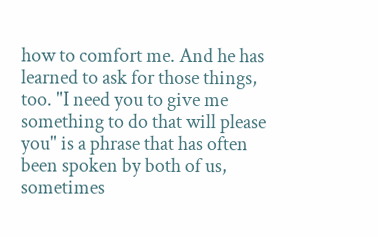how to comfort me. And he has learned to ask for those things, too. "I need you to give me something to do that will please you" is a phrase that has often been spoken by both of us, sometimes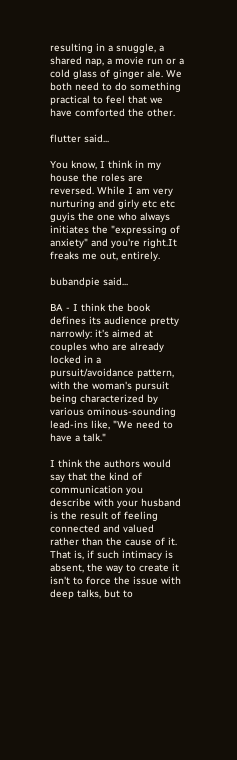resulting in a snuggle, a shared nap, a movie run or a cold glass of ginger ale. We both need to do something practical to feel that we have comforted the other.

flutter said...

You know, I think in my house the roles are reversed. While I am very nurturing and girly etc etc guyis the one who always initiates the "expressing of anxiety" and you're right.It freaks me out, entirely.

bubandpie said...

BA - I think the book defines its audience pretty narrowly: it's aimed at couples who are already locked in a pursuit/avoidance pattern, with the woman's pursuit being characterized by various ominous-sounding lead-ins like, "We need to have a talk."

I think the authors would say that the kind of communication you describe with your husband is the result of feeling connected and valued rather than the cause of it. That is, if such intimacy is absent, the way to create it isn't to force the issue with deep talks, but to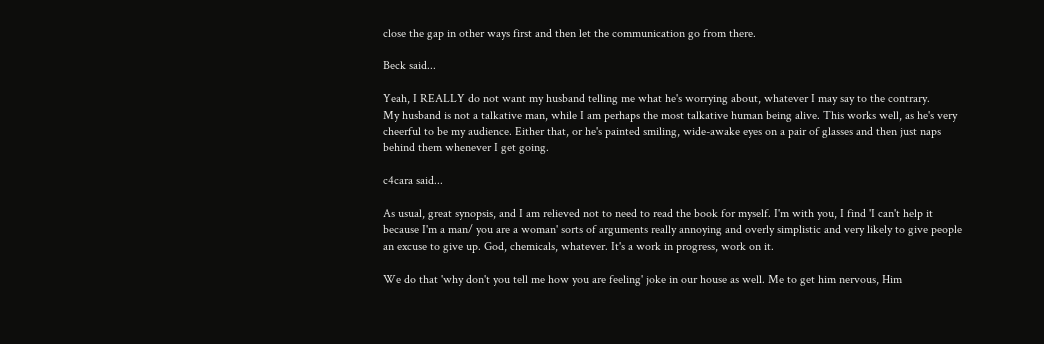close the gap in other ways first and then let the communication go from there.

Beck said...

Yeah, I REALLY do not want my husband telling me what he's worrying about, whatever I may say to the contrary.
My husband is not a talkative man, while I am perhaps the most talkative human being alive. This works well, as he's very cheerful to be my audience. Either that, or he's painted smiling, wide-awake eyes on a pair of glasses and then just naps behind them whenever I get going.

c4cara said...

As usual, great synopsis, and I am relieved not to need to read the book for myself. I'm with you, I find 'I can't help it because I'm a man/ you are a woman' sorts of arguments really annoying and overly simplistic and very likely to give people an excuse to give up. God, chemicals, whatever. It's a work in progress, work on it.

We do that 'why don't you tell me how you are feeling' joke in our house as well. Me to get him nervous, Him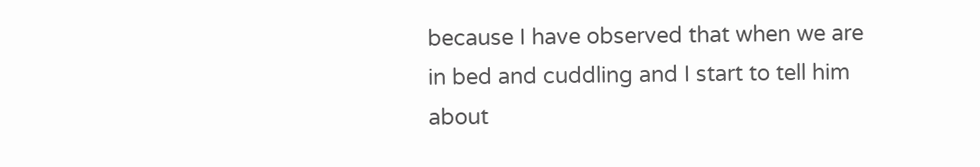because I have observed that when we are in bed and cuddling and I start to tell him about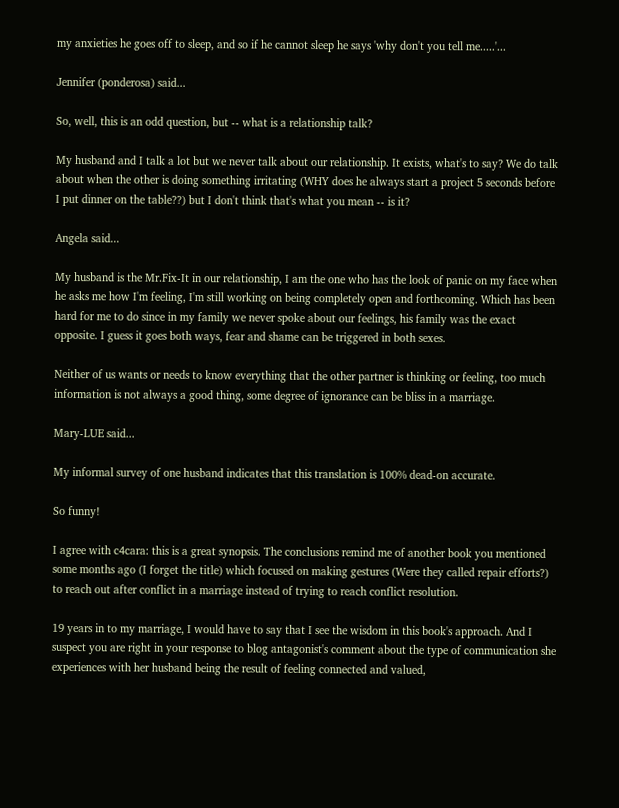my anxieties he goes off to sleep, and so if he cannot sleep he says 'why don't you tell me.....'...

Jennifer (ponderosa) said...

So, well, this is an odd question, but -- what is a relationship talk?

My husband and I talk a lot but we never talk about our relationship. It exists, what's to say? We do talk about when the other is doing something irritating (WHY does he always start a project 5 seconds before I put dinner on the table??) but I don't think that's what you mean -- is it?

Angela said...

My husband is the Mr.Fix-It in our relationship, I am the one who has the look of panic on my face when he asks me how I'm feeling, I'm still working on being completely open and forthcoming. Which has been hard for me to do since in my family we never spoke about our feelings, his family was the exact opposite. I guess it goes both ways, fear and shame can be triggered in both sexes.

Neither of us wants or needs to know everything that the other partner is thinking or feeling, too much information is not always a good thing, some degree of ignorance can be bliss in a marriage.

Mary-LUE said...

My informal survey of one husband indicates that this translation is 100% dead-on accurate.

So funny!

I agree with c4cara: this is a great synopsis. The conclusions remind me of another book you mentioned some months ago (I forget the title) which focused on making gestures (Were they called repair efforts?) to reach out after conflict in a marriage instead of trying to reach conflict resolution.

19 years in to my marriage, I would have to say that I see the wisdom in this book's approach. And I suspect you are right in your response to blog antagonist's comment about the type of communication she experiences with her husband being the result of feeling connected and valued,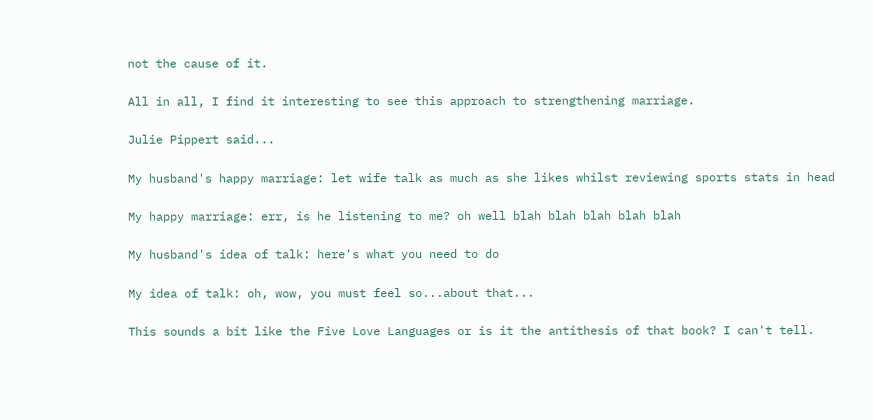not the cause of it.

All in all, I find it interesting to see this approach to strengthening marriage.

Julie Pippert said...

My husband's happy marriage: let wife talk as much as she likes whilst reviewing sports stats in head

My happy marriage: err, is he listening to me? oh well blah blah blah blah blah

My husband's idea of talk: here's what you need to do

My idea of talk: oh, wow, you must feel so...about that...

This sounds a bit like the Five Love Languages or is it the antithesis of that book? I can't tell.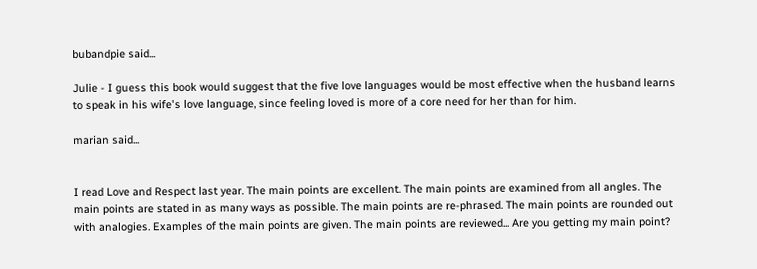bubandpie said...

Julie - I guess this book would suggest that the five love languages would be most effective when the husband learns to speak in his wife's love language, since feeling loved is more of a core need for her than for him.

marian said...


I read Love and Respect last year. The main points are excellent. The main points are examined from all angles. The main points are stated in as many ways as possible. The main points are re-phrased. The main points are rounded out with analogies. Examples of the main points are given. The main points are reviewed... Are you getting my main point?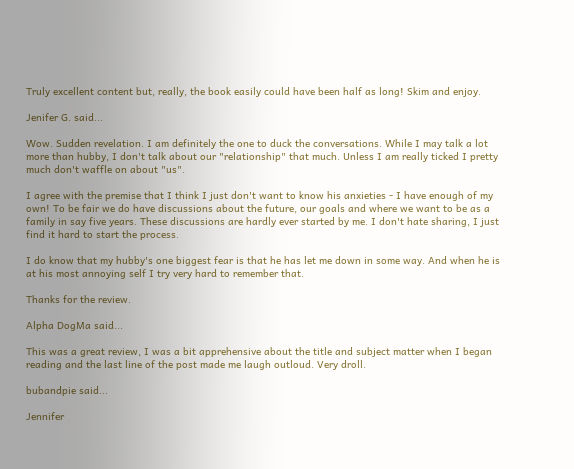Truly excellent content but, really, the book easily could have been half as long! Skim and enjoy.

Jenifer G. said...

Wow. Sudden revelation. I am definitely the one to duck the conversations. While I may talk a lot more than hubby, I don't talk about our "relationship" that much. Unless I am really ticked I pretty much don't waffle on about "us".

I agree with the premise that I think I just don't want to know his anxieties - I have enough of my own! To be fair we do have discussions about the future, our goals and where we want to be as a family in say five years. These discussions are hardly ever started by me. I don't hate sharing, I just find it hard to start the process.

I do know that my hubby's one biggest fear is that he has let me down in some way. And when he is at his most annoying self I try very hard to remember that.

Thanks for the review.

Alpha DogMa said...

This was a great review, I was a bit apprehensive about the title and subject matter when I began reading and the last line of the post made me laugh outloud. Very droll.

bubandpie said...

Jennifer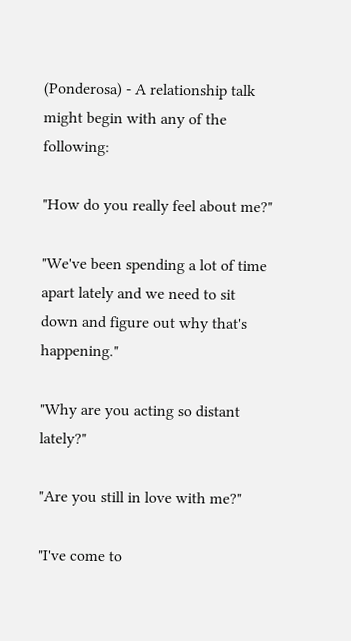(Ponderosa) - A relationship talk might begin with any of the following:

"How do you really feel about me?"

"We've been spending a lot of time apart lately and we need to sit down and figure out why that's happening."

"Why are you acting so distant lately?"

"Are you still in love with me?"

"I've come to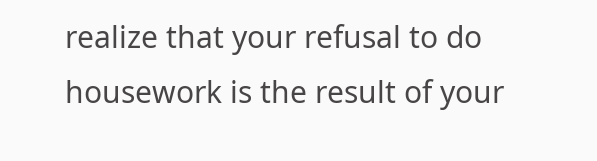realize that your refusal to do housework is the result of your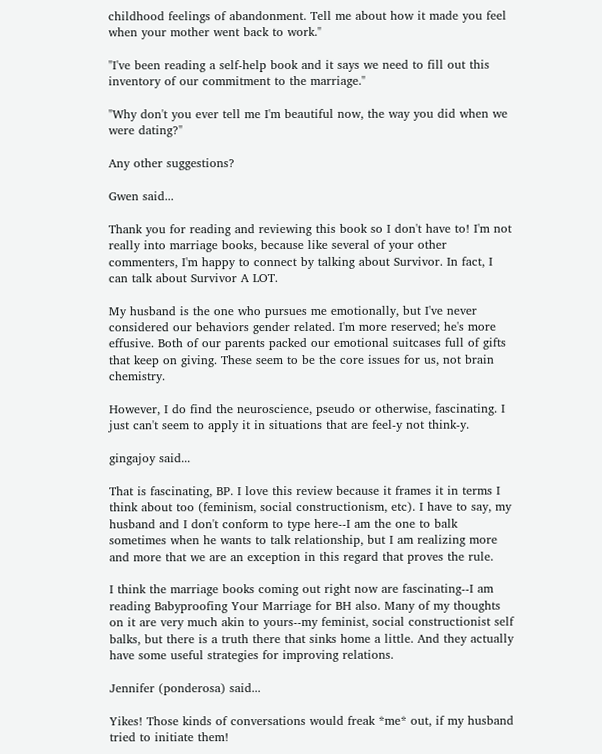childhood feelings of abandonment. Tell me about how it made you feel when your mother went back to work."

"I've been reading a self-help book and it says we need to fill out this inventory of our commitment to the marriage."

"Why don't you ever tell me I'm beautiful now, the way you did when we were dating?"

Any other suggestions?

Gwen said...

Thank you for reading and reviewing this book so I don't have to! I'm not really into marriage books, because like several of your other commenters, I'm happy to connect by talking about Survivor. In fact, I can talk about Survivor A LOT.

My husband is the one who pursues me emotionally, but I've never considered our behaviors gender related. I'm more reserved; he's more effusive. Both of our parents packed our emotional suitcases full of gifts that keep on giving. These seem to be the core issues for us, not brain chemistry.

However, I do find the neuroscience, pseudo or otherwise, fascinating. I just can't seem to apply it in situations that are feel-y not think-y.

gingajoy said...

That is fascinating, BP. I love this review because it frames it in terms I think about too (feminism, social constructionism, etc). I have to say, my husband and I don't conform to type here--I am the one to balk sometimes when he wants to talk relationship, but I am realizing more and more that we are an exception in this regard that proves the rule.

I think the marriage books coming out right now are fascinating--I am reading Babyproofing Your Marriage for BH also. Many of my thoughts on it are very much akin to yours--my feminist, social constructionist self balks, but there is a truth there that sinks home a little. And they actually have some useful strategies for improving relations.

Jennifer (ponderosa) said...

Yikes! Those kinds of conversations would freak *me* out, if my husband tried to initiate them!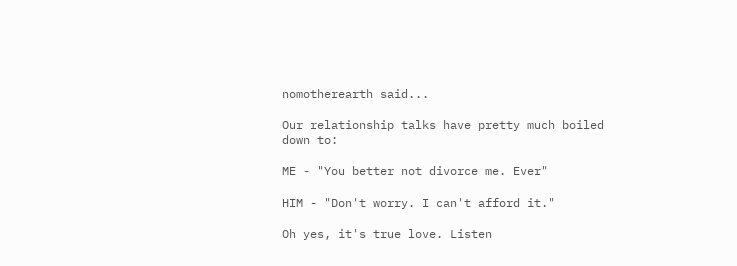nomotherearth said...

Our relationship talks have pretty much boiled down to:

ME - "You better not divorce me. Ever"

HIM - "Don't worry. I can't afford it."

Oh yes, it's true love. Listen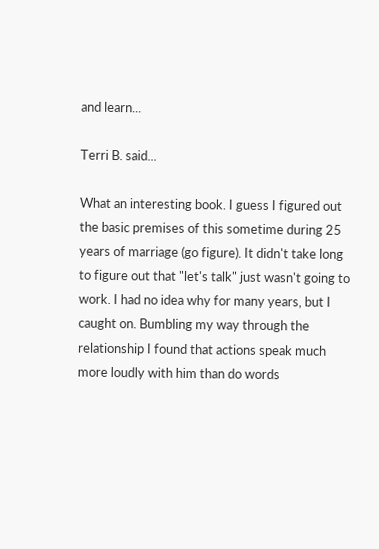and learn...

Terri B. said...

What an interesting book. I guess I figured out the basic premises of this sometime during 25 years of marriage (go figure). It didn't take long to figure out that "let's talk" just wasn't going to work. I had no idea why for many years, but I caught on. Bumbling my way through the relationship I found that actions speak much more loudly with him than do words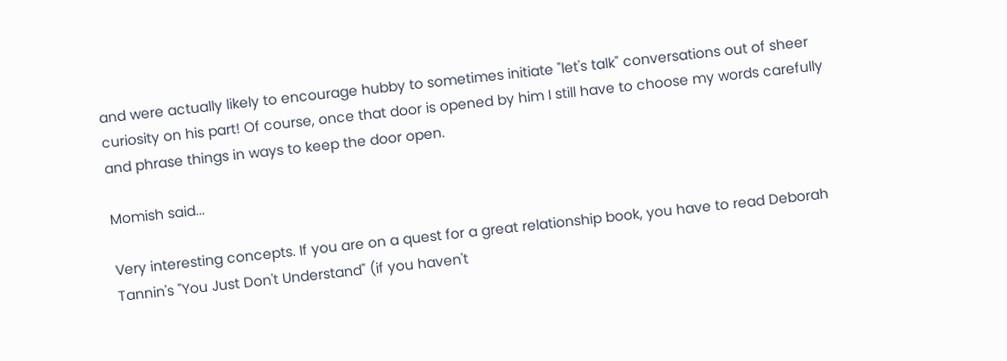and were actually likely to encourage hubby to sometimes initiate "let's talk" conversations out of sheer curiosity on his part! Of course, once that door is opened by him I still have to choose my words carefully and phrase things in ways to keep the door open.

Momish said...

Very interesting concepts. If you are on a quest for a great relationship book, you have to read Deborah Tannin's "You Just Don't Understand" (if you haven't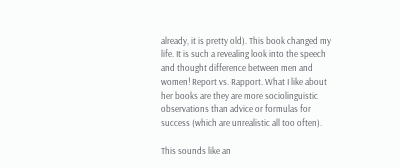already, it is pretty old). This book changed my life. It is such a revealing look into the speech and thought difference between men and women! Report vs. Rapport. What I like about her books are they are more sociolinguistic observations than advice or formulas for success (which are unrealistic all too often).

This sounds like an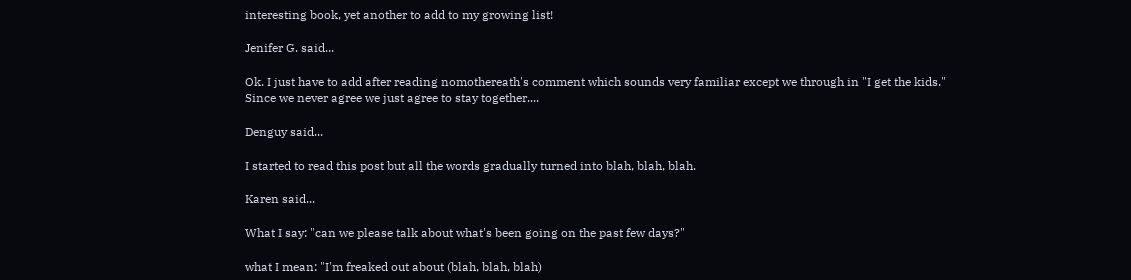interesting book, yet another to add to my growing list!

Jenifer G. said...

Ok. I just have to add after reading nomothereath's comment which sounds very familiar except we through in "I get the kids." Since we never agree we just agree to stay together....

Denguy said...

I started to read this post but all the words gradually turned into blah, blah, blah.

Karen said...

What I say: "can we please talk about what's been going on the past few days?"

what I mean: "I'm freaked out about (blah, blah, blah)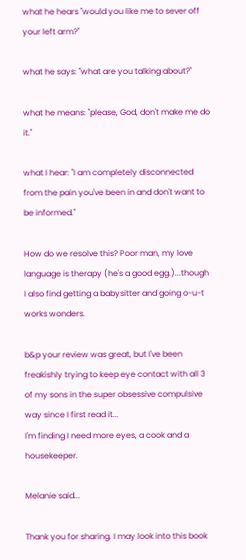what he hears "would you like me to sever off your left arm?"

what he says: "what are you talking about?"

what he means: "please, God, don't make me do it."

what I hear: "I am completely disconnected from the pain you've been in and don't want to be informed."

How do we resolve this? Poor man, my love language is therapy (he's a good egg.)...though I also find getting a babysitter and going o-u-t works wonders.

b&p your review was great, but I've been freakishly trying to keep eye contact with all 3 of my sons in the super obsessive compulsive way since I first read it...
I'm finding I need more eyes, a cook and a housekeeper.

Melanie said...

Thank you for sharing. I may look into this book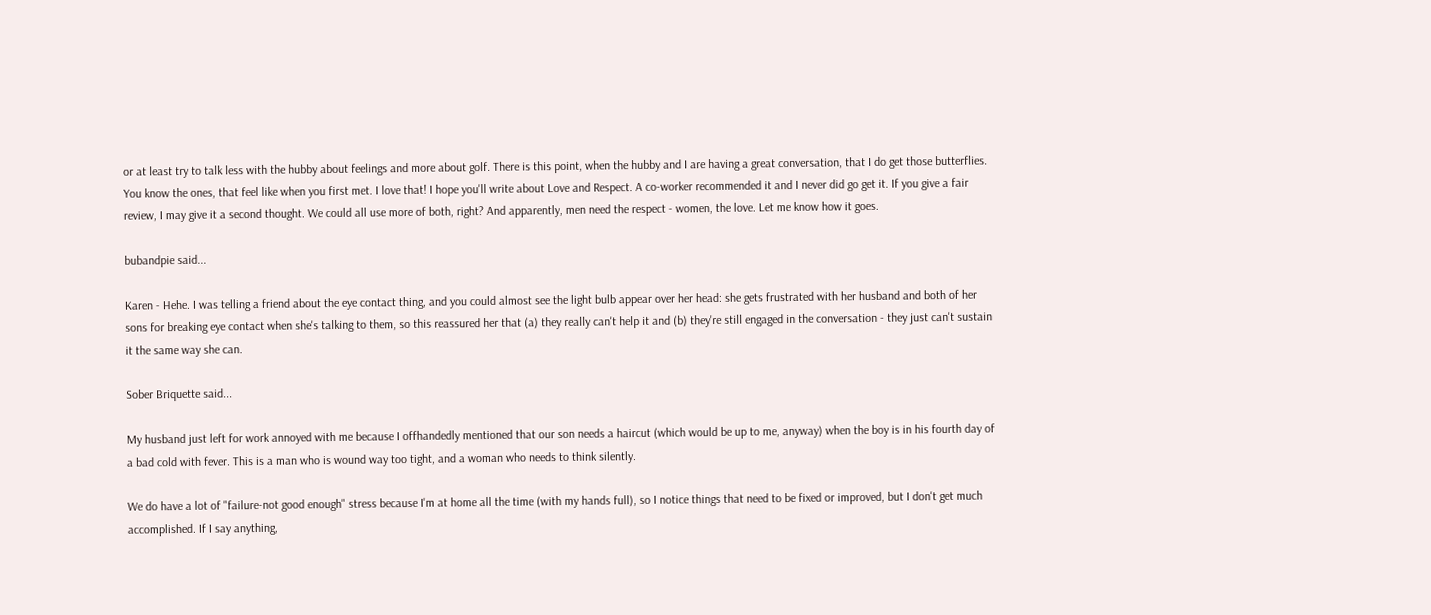or at least try to talk less with the hubby about feelings and more about golf. There is this point, when the hubby and I are having a great conversation, that I do get those butterflies. You know the ones, that feel like when you first met. I love that! I hope you'll write about Love and Respect. A co-worker recommended it and I never did go get it. If you give a fair review, I may give it a second thought. We could all use more of both, right? And apparently, men need the respect - women, the love. Let me know how it goes.

bubandpie said...

Karen - Hehe. I was telling a friend about the eye contact thing, and you could almost see the light bulb appear over her head: she gets frustrated with her husband and both of her sons for breaking eye contact when she's talking to them, so this reassured her that (a) they really can't help it and (b) they're still engaged in the conversation - they just can't sustain it the same way she can.

Sober Briquette said...

My husband just left for work annoyed with me because I offhandedly mentioned that our son needs a haircut (which would be up to me, anyway) when the boy is in his fourth day of a bad cold with fever. This is a man who is wound way too tight, and a woman who needs to think silently.

We do have a lot of "failure-not good enough" stress because I'm at home all the time (with my hands full), so I notice things that need to be fixed or improved, but I don't get much accomplished. If I say anything,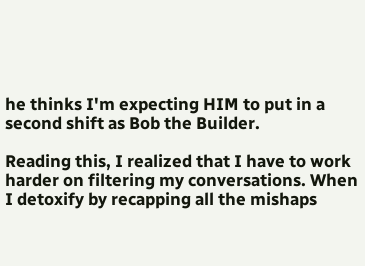he thinks I'm expecting HIM to put in a second shift as Bob the Builder.

Reading this, I realized that I have to work harder on filtering my conversations. When I detoxify by recapping all the mishaps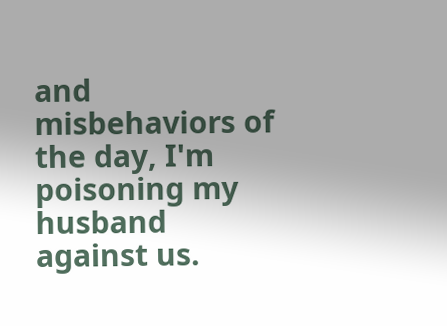and misbehaviors of the day, I'm poisoning my husband against us.